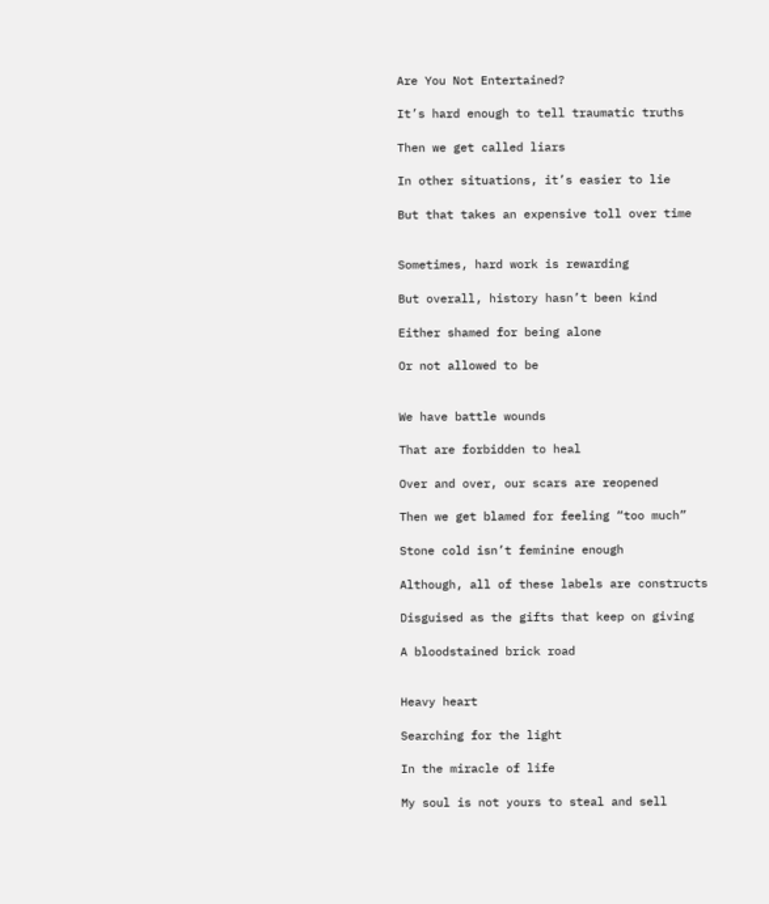Are You Not Entertained?

It’s hard enough to tell traumatic truths

Then we get called liars

In other situations, it’s easier to lie

But that takes an expensive toll over time


Sometimes, hard work is rewarding

But overall, history hasn’t been kind

Either shamed for being alone

Or not allowed to be


We have battle wounds

That are forbidden to heal

Over and over, our scars are reopened

Then we get blamed for feeling “too much”

Stone cold isn’t feminine enough

Although, all of these labels are constructs

Disguised as the gifts that keep on giving

A bloodstained brick road


Heavy heart

Searching for the light

In the miracle of life

My soul is not yours to steal and sell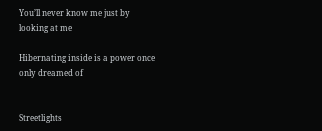You’ll never know me just by looking at me

Hibernating inside is a power once only dreamed of


Streetlights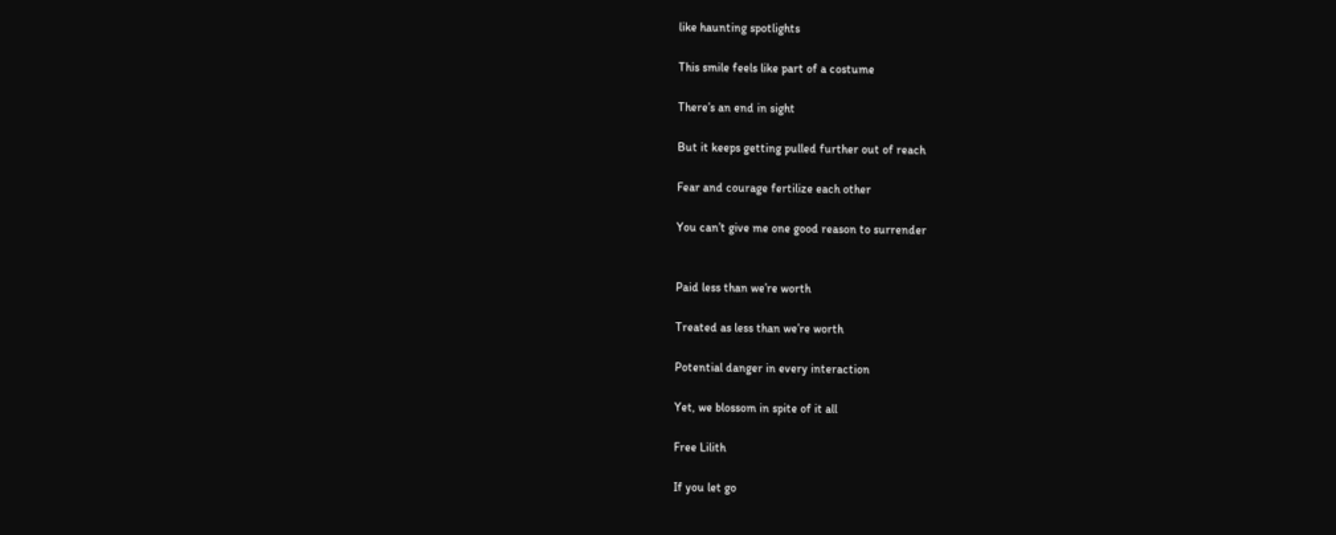like haunting spotlights

This smile feels like part of a costume

There’s an end in sight

But it keeps getting pulled further out of reach

Fear and courage fertilize each other

You can’t give me one good reason to surrender


Paid less than we’re worth

Treated as less than we’re worth

Potential danger in every interaction

Yet, we blossom in spite of it all

Free Lilith

If you let go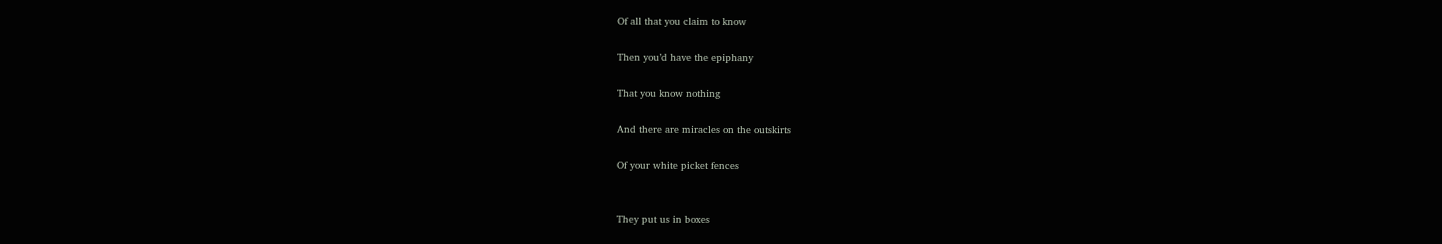Of all that you claim to know

Then you’d have the epiphany

That you know nothing

And there are miracles on the outskirts

Of your white picket fences


They put us in boxes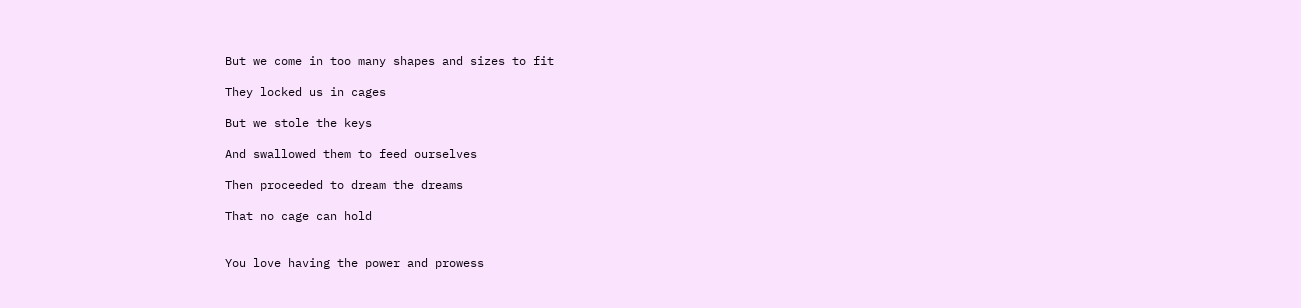But we come in too many shapes and sizes to fit

They locked us in cages

But we stole the keys

And swallowed them to feed ourselves

Then proceeded to dream the dreams

That no cage can hold


You love having the power and prowess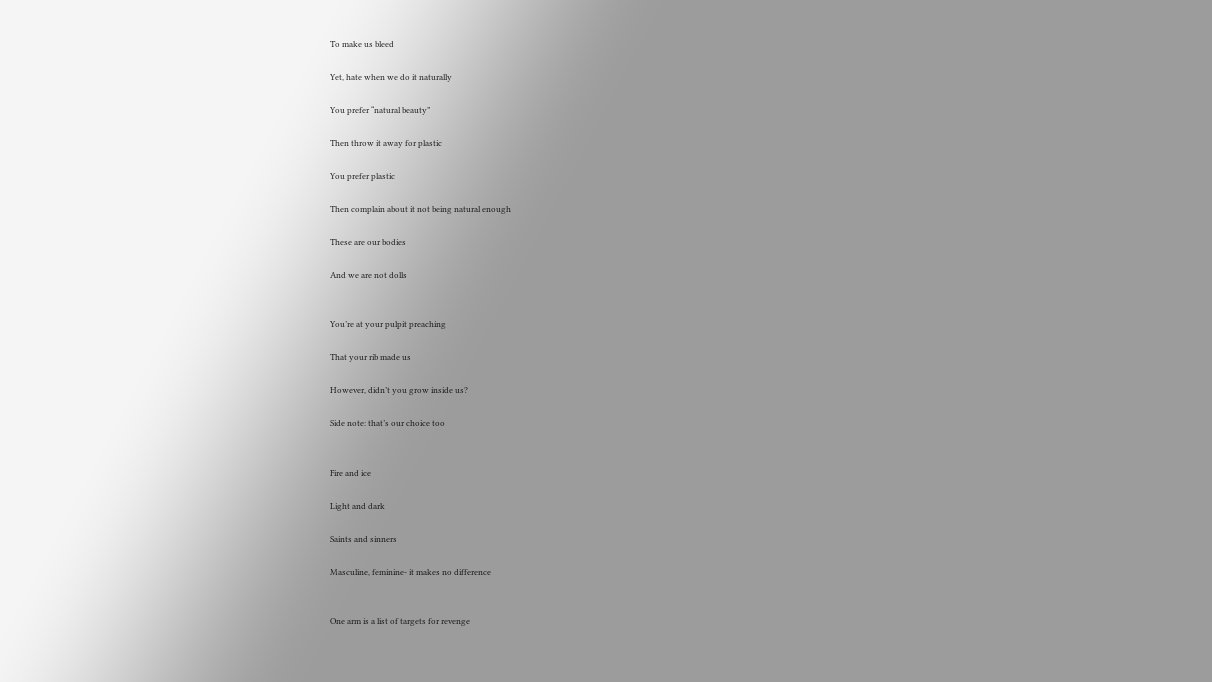To make us bleed

Yet, hate when we do it naturally

You prefer “natural beauty”

Then throw it away for plastic

You prefer plastic

Then complain about it not being natural enough

These are our bodies

And we are not dolls


You’re at your pulpit preaching

That your rib made us

However, didn’t you grow inside us?

Side note: that’s our choice too


Fire and ice

Light and dark

Saints and sinners

Masculine, feminine- it makes no difference


One arm is a list of targets for revenge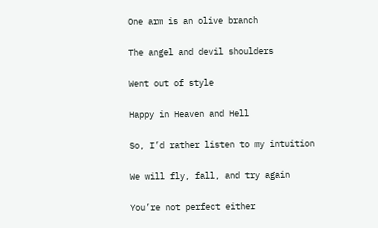One arm is an olive branch

The angel and devil shoulders

Went out of style

Happy in Heaven and Hell

So, I’d rather listen to my intuition

We will fly, fall, and try again

You’re not perfect either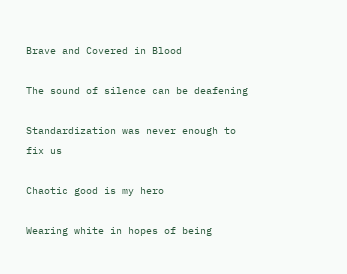Brave and Covered in Blood

The sound of silence can be deafening

Standardization was never enough to fix us

Chaotic good is my hero

Wearing white in hopes of being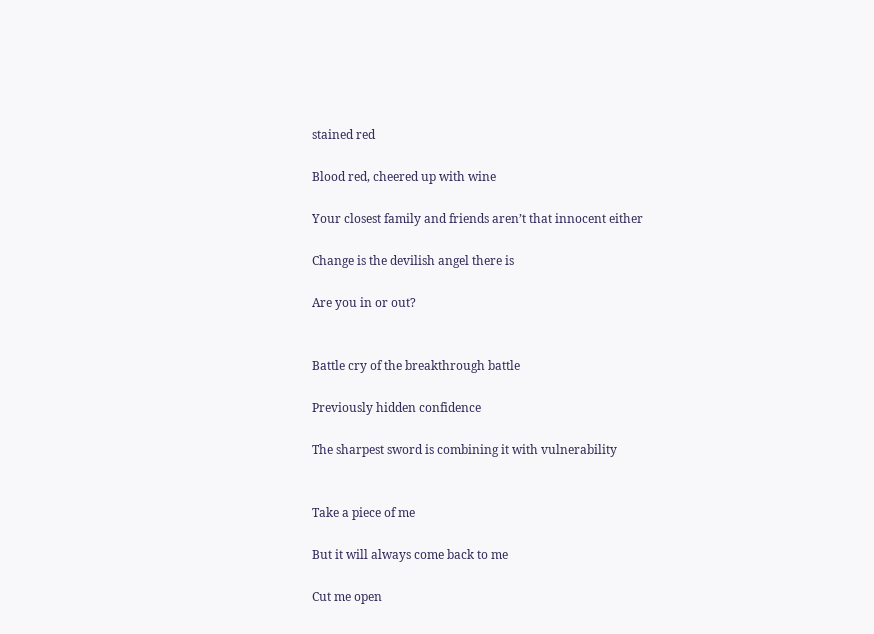stained red

Blood red, cheered up with wine

Your closest family and friends aren’t that innocent either

Change is the devilish angel there is

Are you in or out?


Battle cry of the breakthrough battle

Previously hidden confidence

The sharpest sword is combining it with vulnerability


Take a piece of me

But it will always come back to me

Cut me open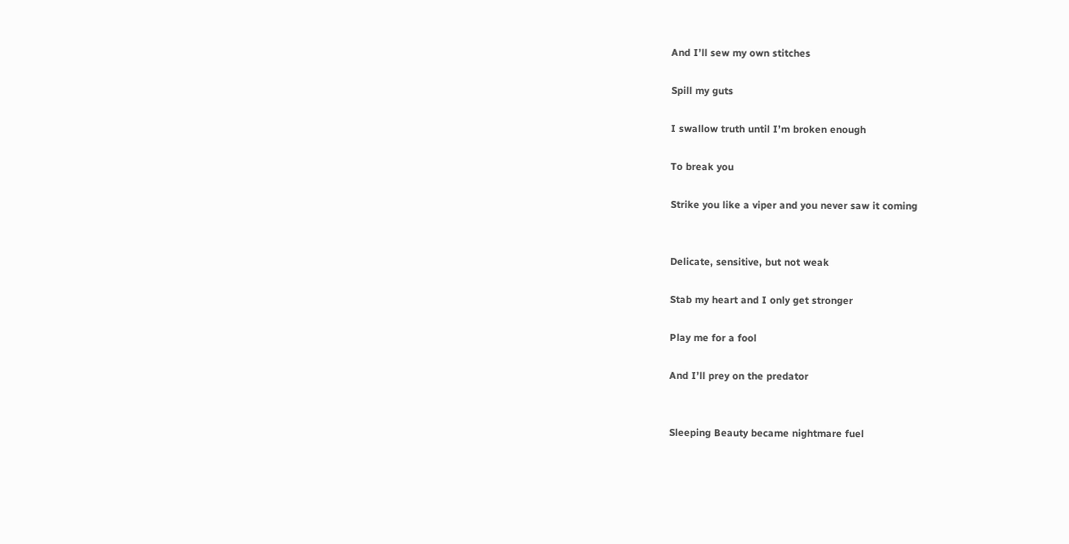And I’ll sew my own stitches

Spill my guts

I swallow truth until I’m broken enough

To break you

Strike you like a viper and you never saw it coming


Delicate, sensitive, but not weak

Stab my heart and I only get stronger

Play me for a fool

And I’ll prey on the predator


Sleeping Beauty became nightmare fuel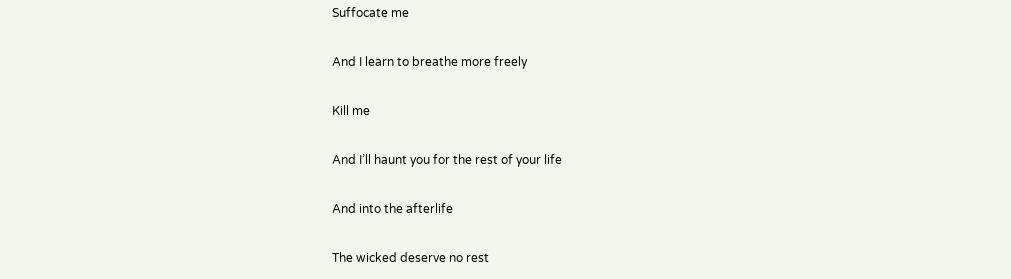Suffocate me

And I learn to breathe more freely

Kill me

And I’ll haunt you for the rest of your life

And into the afterlife

The wicked deserve no rest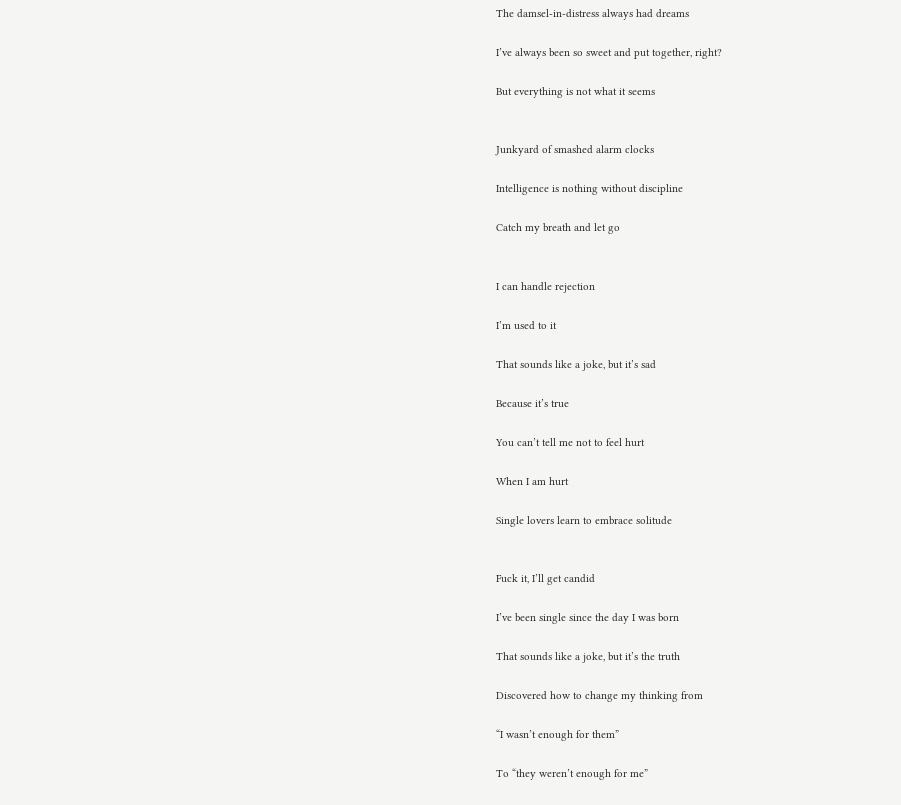The damsel-in-distress always had dreams

I’ve always been so sweet and put together, right?

But everything is not what it seems


Junkyard of smashed alarm clocks

Intelligence is nothing without discipline

Catch my breath and let go


I can handle rejection

I’m used to it

That sounds like a joke, but it’s sad

Because it’s true

You can’t tell me not to feel hurt

When I am hurt

Single lovers learn to embrace solitude


Fuck it, I’ll get candid

I’ve been single since the day I was born

That sounds like a joke, but it’s the truth

Discovered how to change my thinking from

“I wasn’t enough for them”

To “they weren’t enough for me”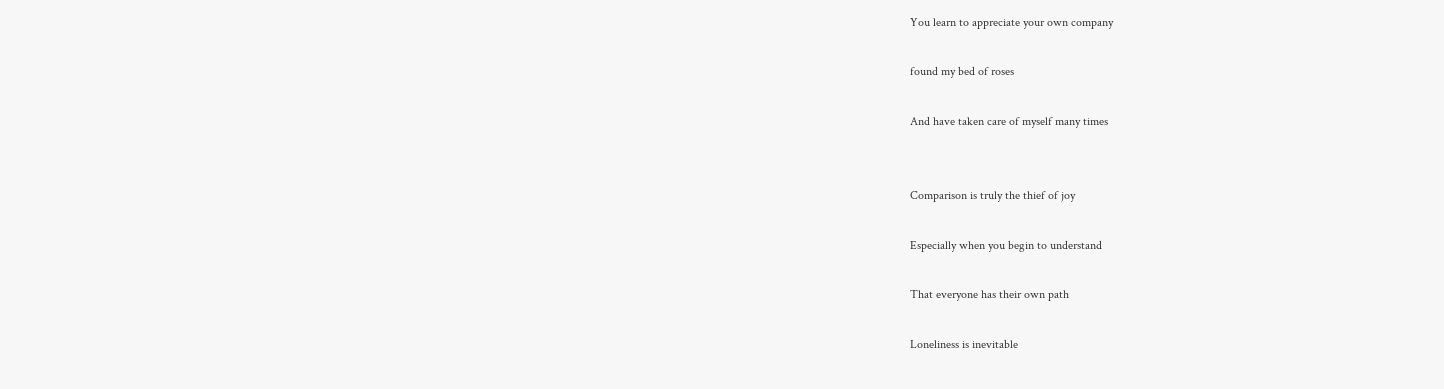You learn to appreciate your own company

found my bed of roses

And have taken care of myself many times


Comparison is truly the thief of joy

Especially when you begin to understand

That everyone has their own path

Loneliness is inevitable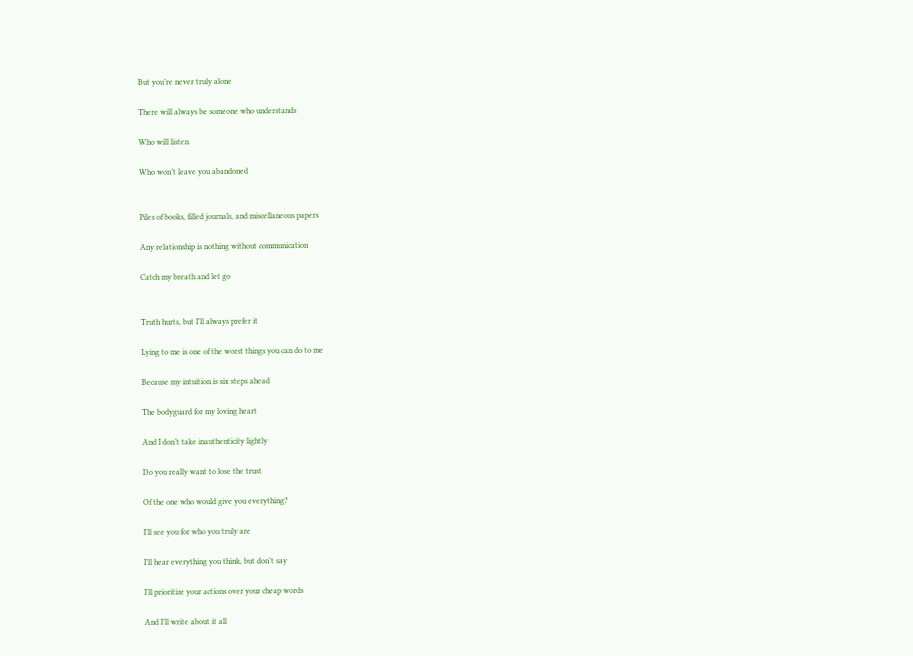But you’re never truly alone

There will always be someone who understands

Who will listen

Who won’t leave you abandoned


Piles of books, filled journals, and miscellaneous papers

Any relationship is nothing without communication

Catch my breath and let go


Truth hurts, but I’ll always prefer it

Lying to me is one of the worst things you can do to me

Because my intuition is six steps ahead

The bodyguard for my loving heart

And I don’t take inauthenticity lightly

Do you really want to lose the trust

Of the one who would give you everything?

I’ll see you for who you truly are

I’ll hear everything you think, but don’t say

I’ll prioritize your actions over your cheap words

And I’ll write about it all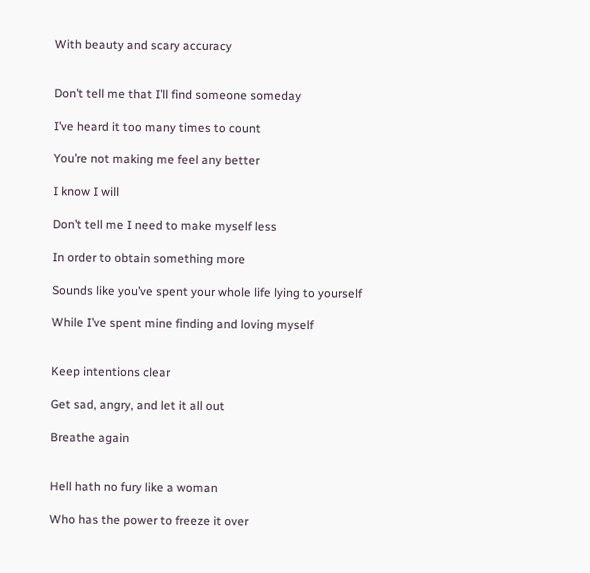With beauty and scary accuracy


Don’t tell me that I’ll find someone someday

I’ve heard it too many times to count

You’re not making me feel any better

I know I will

Don’t tell me I need to make myself less

In order to obtain something more

Sounds like you’ve spent your whole life lying to yourself

While I’ve spent mine finding and loving myself


Keep intentions clear

Get sad, angry, and let it all out

Breathe again


Hell hath no fury like a woman

Who has the power to freeze it over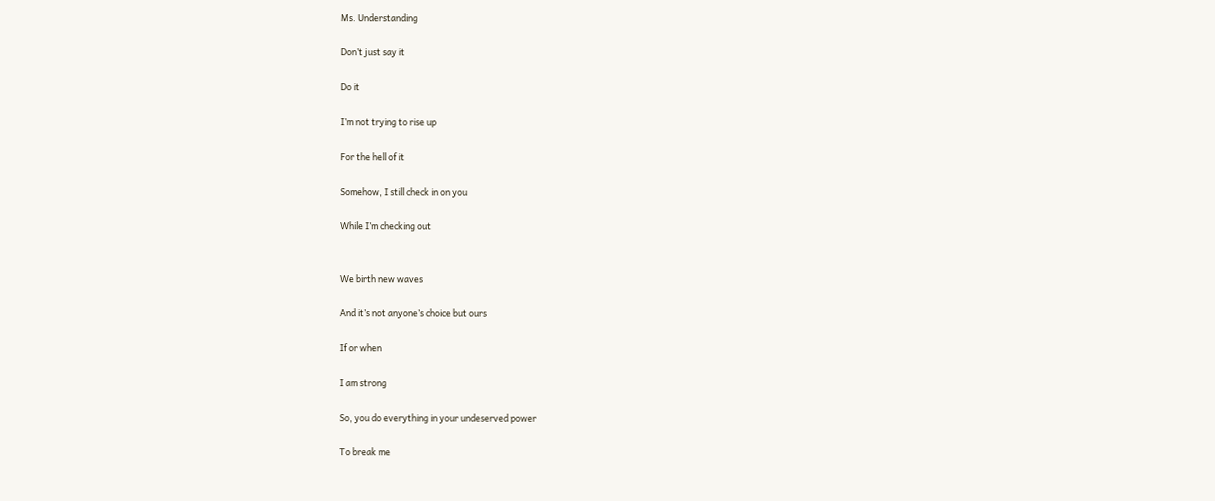Ms. Understanding

Don’t just say it

Do it

I’m not trying to rise up

For the hell of it

Somehow, I still check in on you

While I’m checking out


We birth new waves

And it’s not anyone’s choice but ours

If or when

I am strong

So, you do everything in your undeserved power

To break me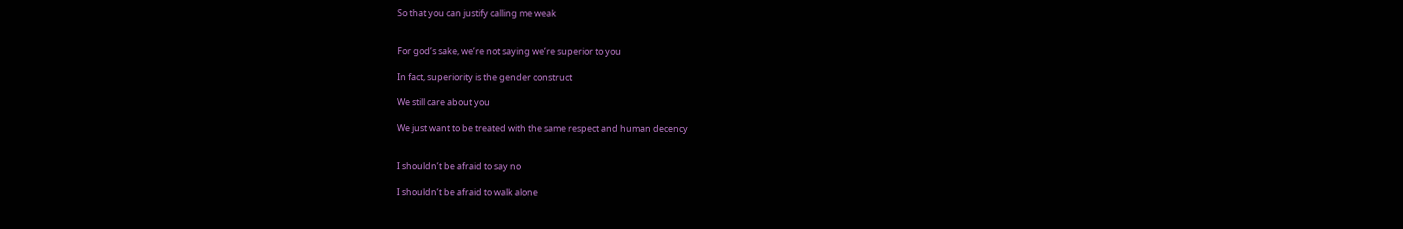So that you can justify calling me weak


For god’s sake, we’re not saying we’re superior to you

In fact, superiority is the gender construct

We still care about you

We just want to be treated with the same respect and human decency


I shouldn’t be afraid to say no

I shouldn’t be afraid to walk alone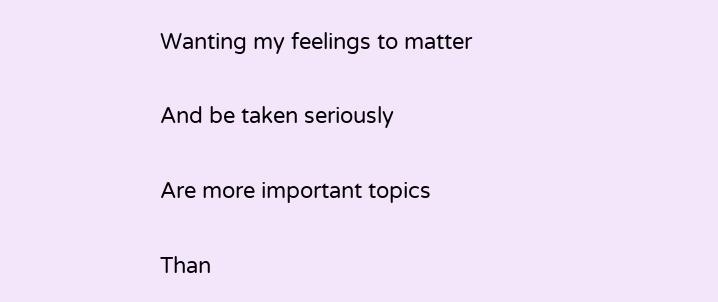Wanting my feelings to matter

And be taken seriously

Are more important topics

Than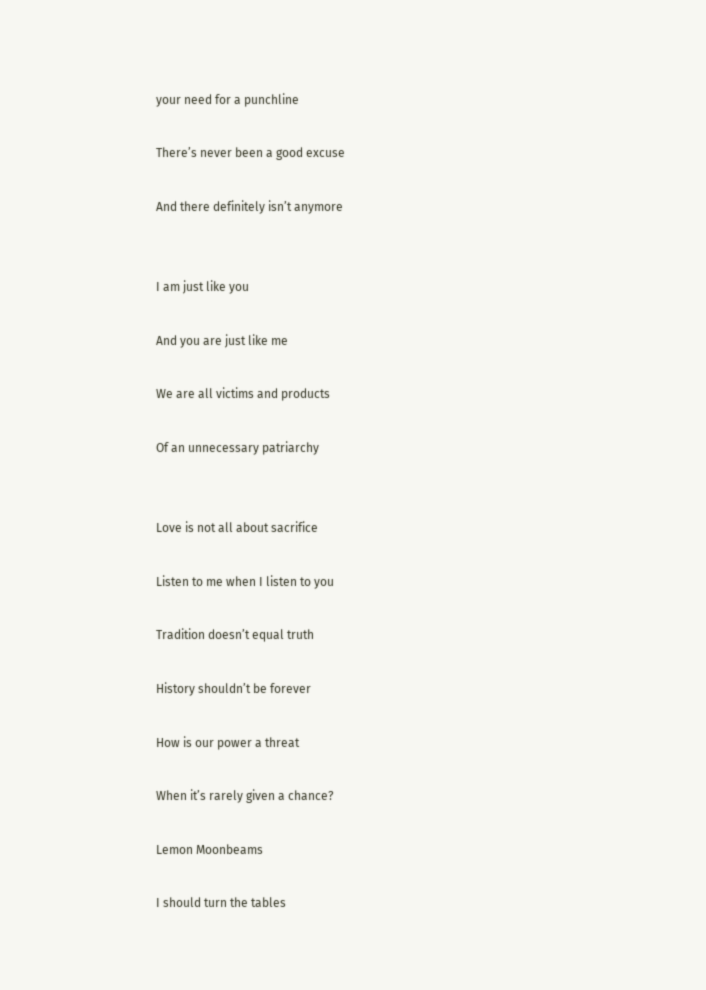your need for a punchline

There’s never been a good excuse

And there definitely isn’t anymore


I am just like you

And you are just like me

We are all victims and products

Of an unnecessary patriarchy


Love is not all about sacrifice

Listen to me when I listen to you

Tradition doesn’t equal truth

History shouldn’t be forever

How is our power a threat

When it’s rarely given a chance?

Lemon Moonbeams

I should turn the tables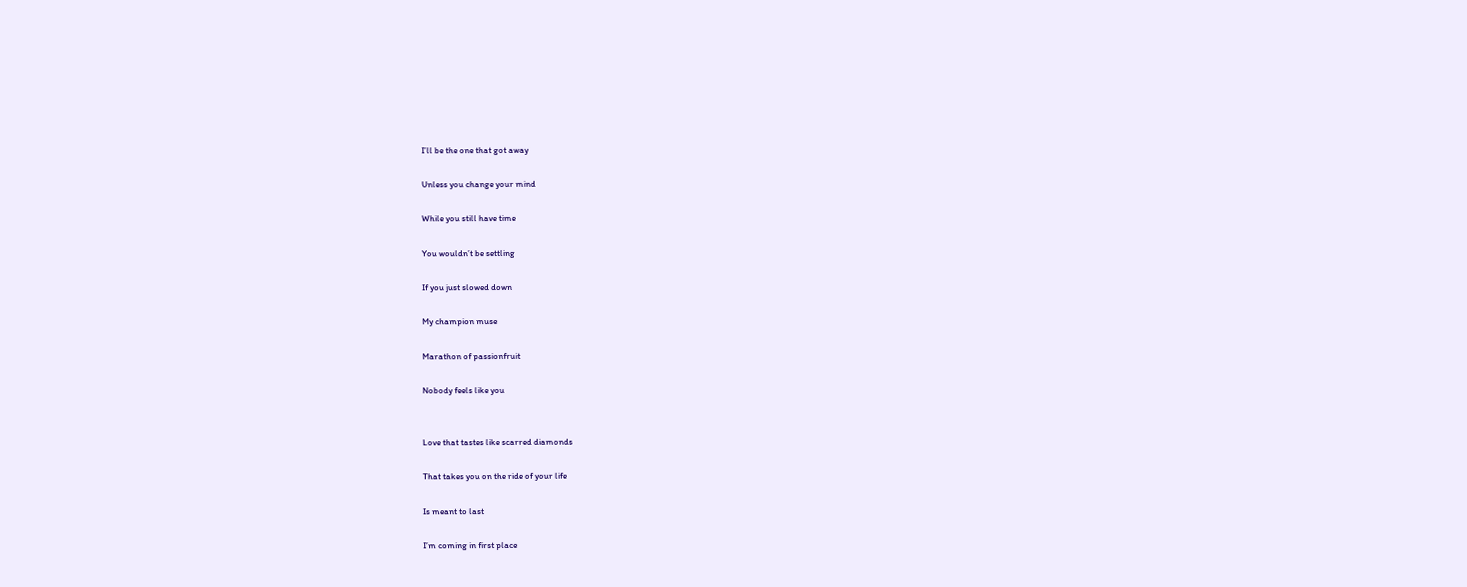I’ll be the one that got away

Unless you change your mind

While you still have time

You wouldn’t be settling

If you just slowed down

My champion muse

Marathon of passionfruit

Nobody feels like you


Love that tastes like scarred diamonds

That takes you on the ride of your life

Is meant to last

I’m coming in first place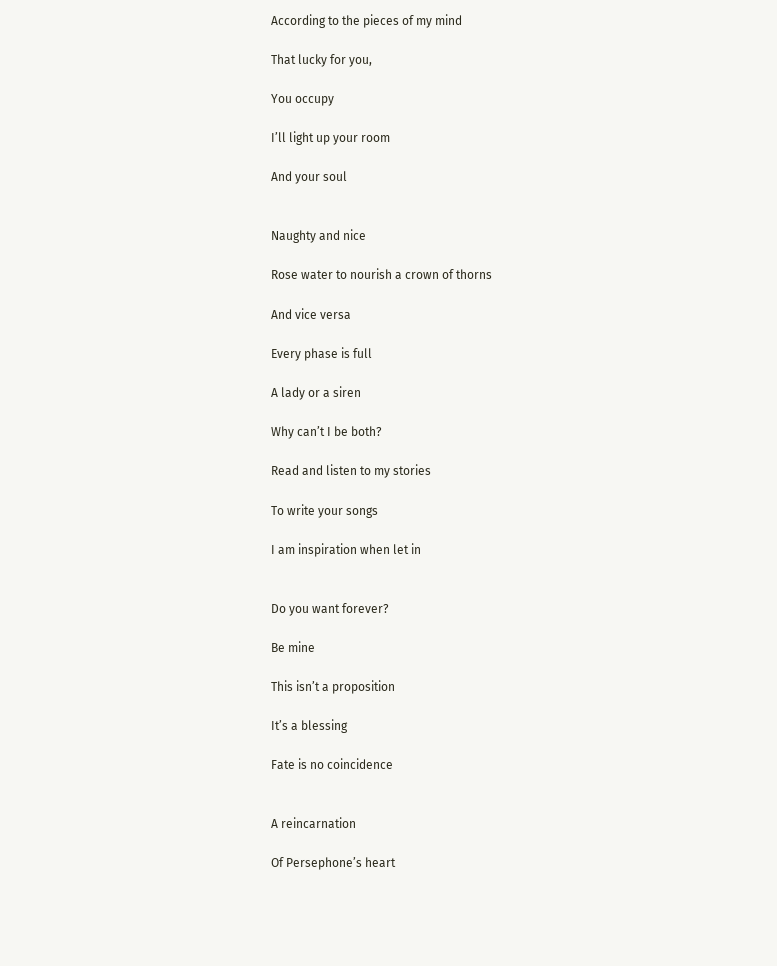According to the pieces of my mind

That lucky for you,

You occupy

I’ll light up your room

And your soul


Naughty and nice

Rose water to nourish a crown of thorns

And vice versa

Every phase is full

A lady or a siren

Why can’t I be both?

Read and listen to my stories

To write your songs

I am inspiration when let in


Do you want forever?

Be mine

This isn’t a proposition

It’s a blessing

Fate is no coincidence


A reincarnation

Of Persephone’s heart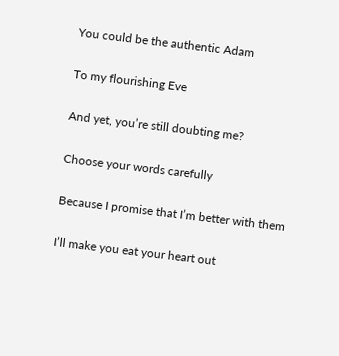You could be the authentic Adam

To my flourishing Eve

And yet, you’re still doubting me?

Choose your words carefully

Because I promise that I’m better with them

I’ll make you eat your heart out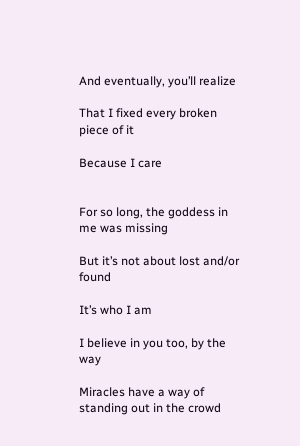And eventually, you’ll realize

That I fixed every broken piece of it

Because I care


For so long, the goddess in me was missing

But it’s not about lost and/or found

It’s who I am

I believe in you too, by the way

Miracles have a way of standing out in the crowd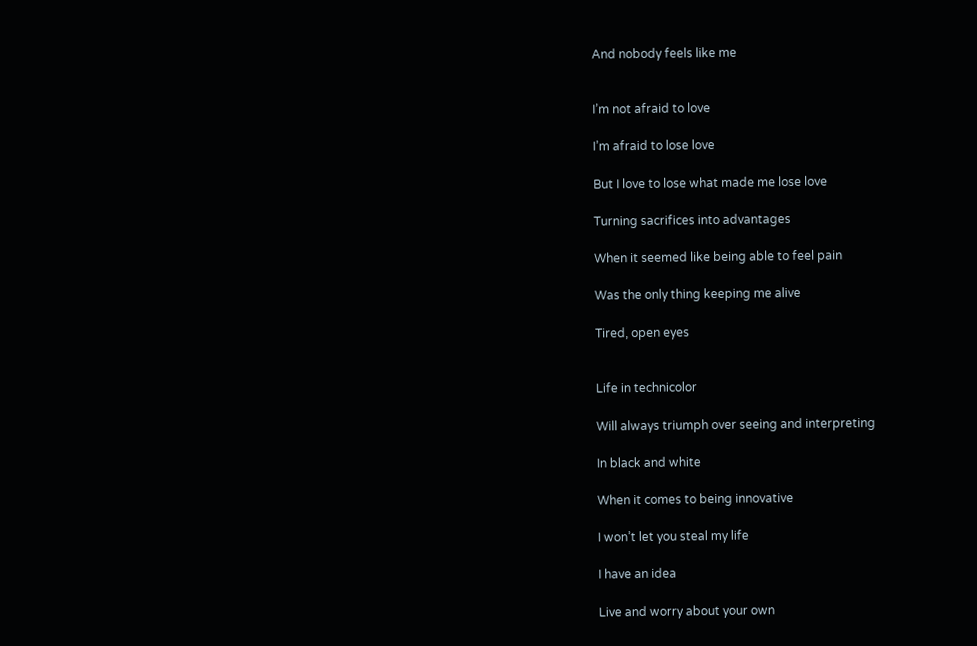And nobody feels like me


I’m not afraid to love

I’m afraid to lose love

But I love to lose what made me lose love

Turning sacrifices into advantages

When it seemed like being able to feel pain

Was the only thing keeping me alive

Tired, open eyes


Life in technicolor

Will always triumph over seeing and interpreting

In black and white

When it comes to being innovative

I won’t let you steal my life

I have an idea

Live and worry about your own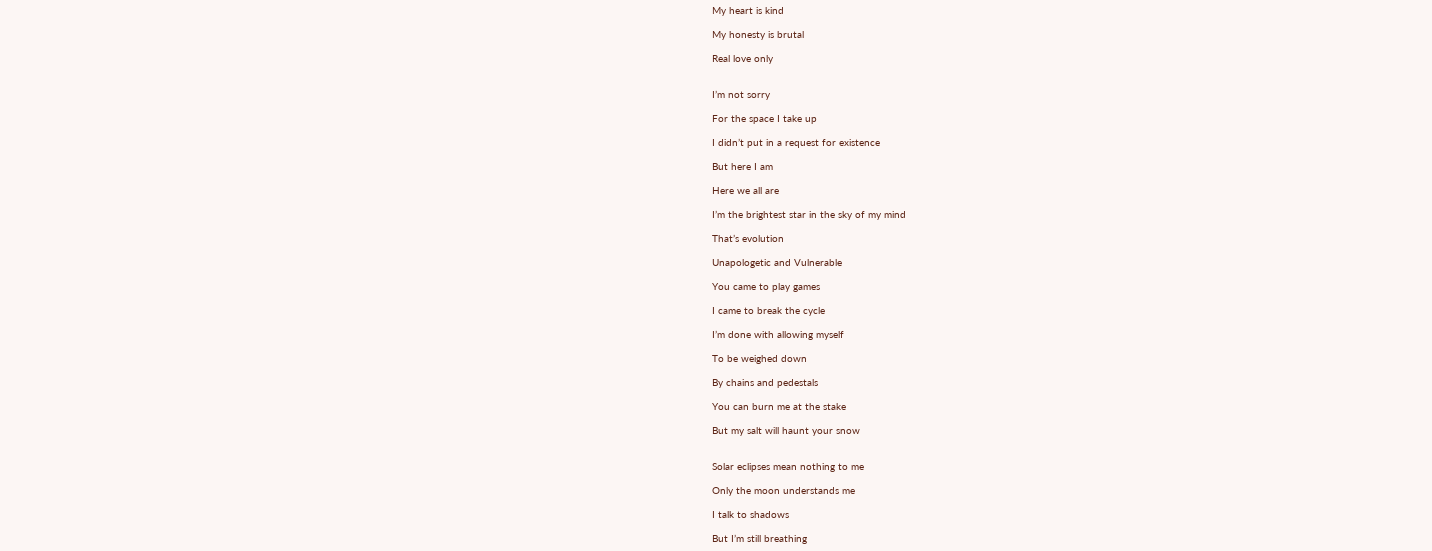My heart is kind

My honesty is brutal

Real love only


I’m not sorry

For the space I take up

I didn’t put in a request for existence

But here I am

Here we all are

I’m the brightest star in the sky of my mind

That’s evolution

Unapologetic and Vulnerable

You came to play games

I came to break the cycle

I’m done with allowing myself

To be weighed down

By chains and pedestals

You can burn me at the stake

But my salt will haunt your snow


Solar eclipses mean nothing to me

Only the moon understands me

I talk to shadows

But I’m still breathing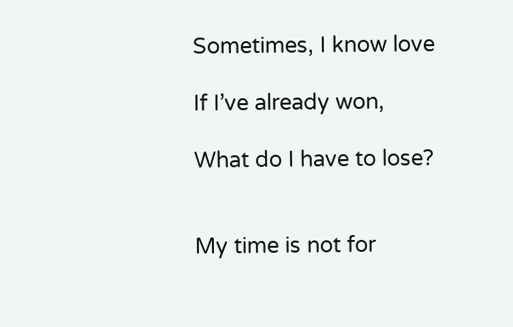Sometimes, I know love

If I’ve already won,

What do I have to lose?


My time is not for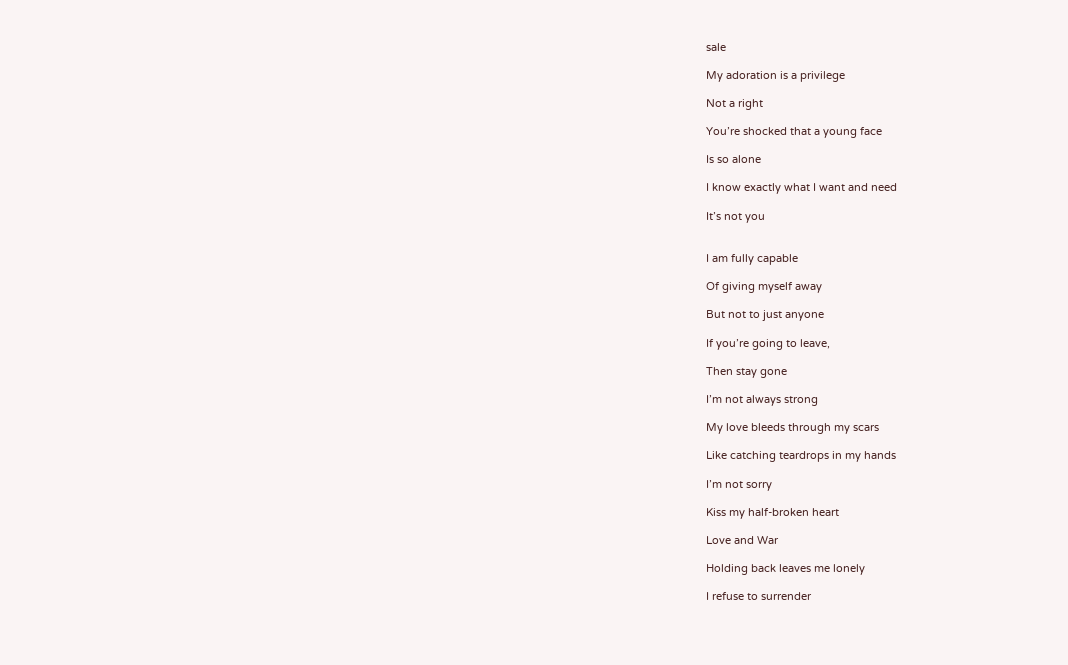sale

My adoration is a privilege

Not a right

You’re shocked that a young face

Is so alone

I know exactly what I want and need

It’s not you


I am fully capable

Of giving myself away

But not to just anyone

If you’re going to leave,

Then stay gone

I’m not always strong

My love bleeds through my scars

Like catching teardrops in my hands

I’m not sorry

Kiss my half-broken heart

Love and War

Holding back leaves me lonely

I refuse to surrender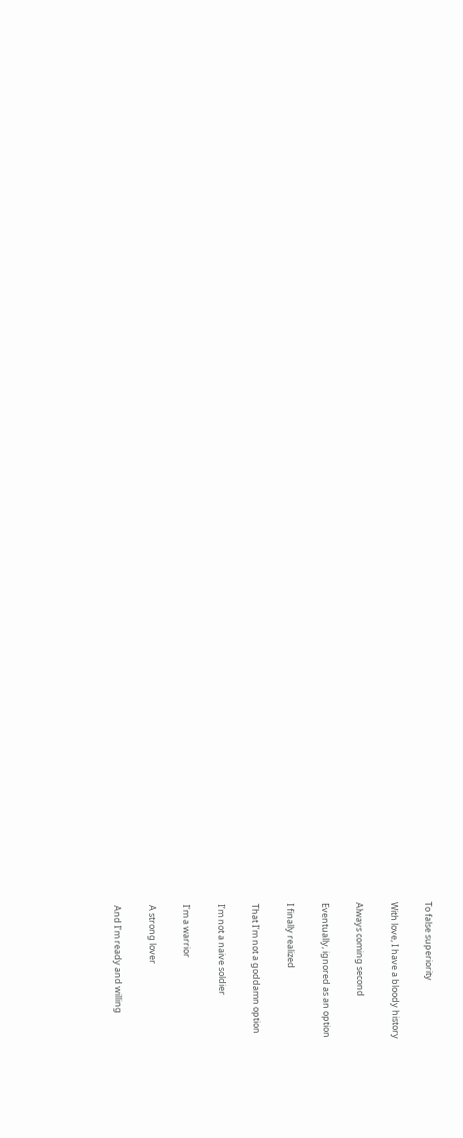To false superiority

With love, I have a bloody history

Always coming second

Eventually, ignored as an option

I finally realized

That I’m not a goddamn option

I’m not a naive soldier

I’m a warrior

A strong lover

And I’m ready and willing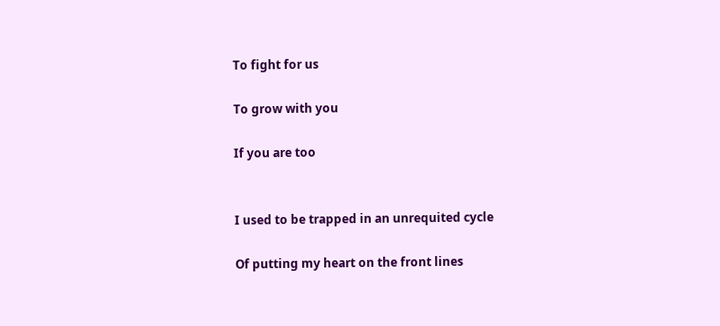To fight for us

To grow with you

If you are too


I used to be trapped in an unrequited cycle

Of putting my heart on the front lines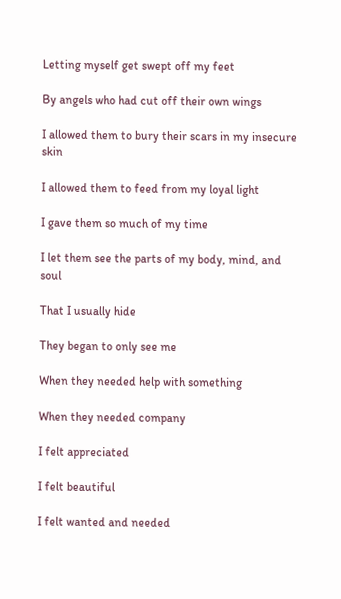Letting myself get swept off my feet

By angels who had cut off their own wings

I allowed them to bury their scars in my insecure skin

I allowed them to feed from my loyal light

I gave them so much of my time

I let them see the parts of my body, mind, and soul

That I usually hide

They began to only see me

When they needed help with something

When they needed company

I felt appreciated

I felt beautiful

I felt wanted and needed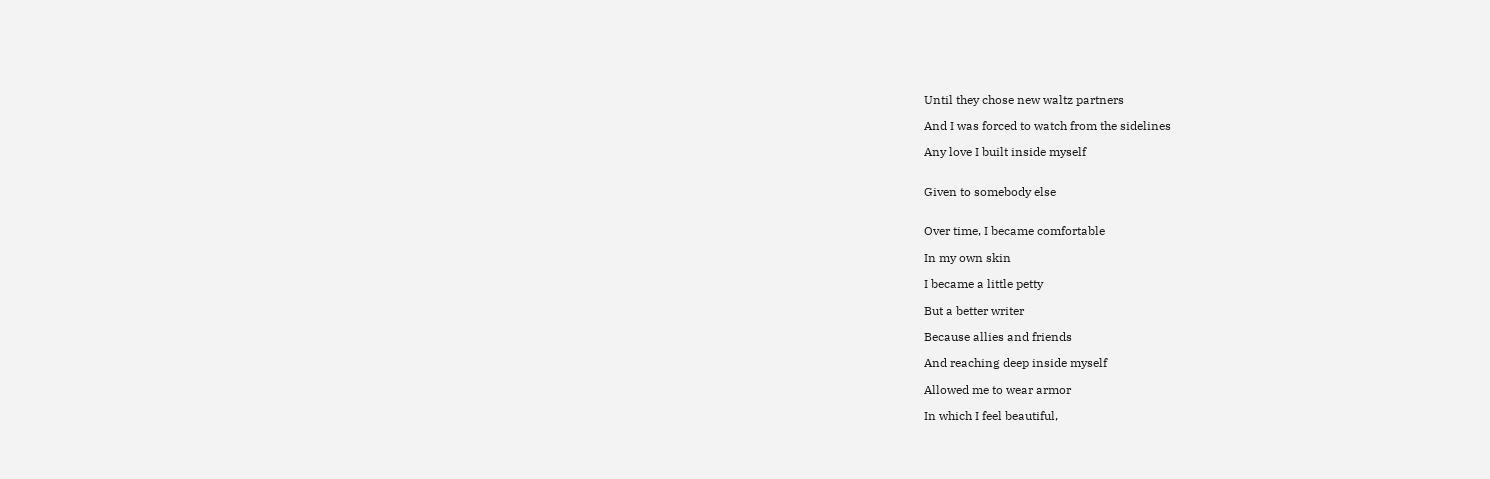Until they chose new waltz partners

And I was forced to watch from the sidelines

Any love I built inside myself


Given to somebody else


Over time, I became comfortable

In my own skin

I became a little petty

But a better writer

Because allies and friends

And reaching deep inside myself

Allowed me to wear armor

In which I feel beautiful,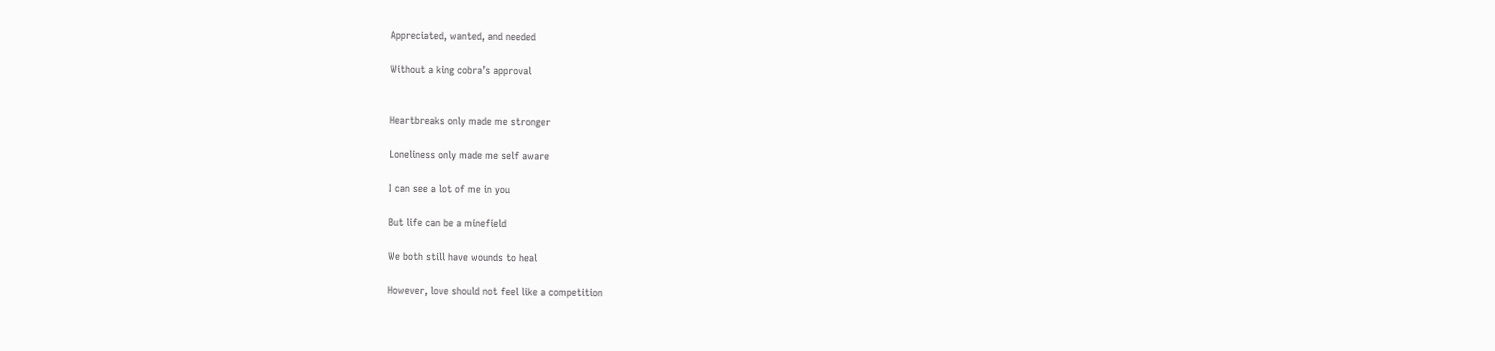Appreciated, wanted, and needed

Without a king cobra’s approval


Heartbreaks only made me stronger

Loneliness only made me self aware

I can see a lot of me in you

But life can be a minefield

We both still have wounds to heal

However, love should not feel like a competition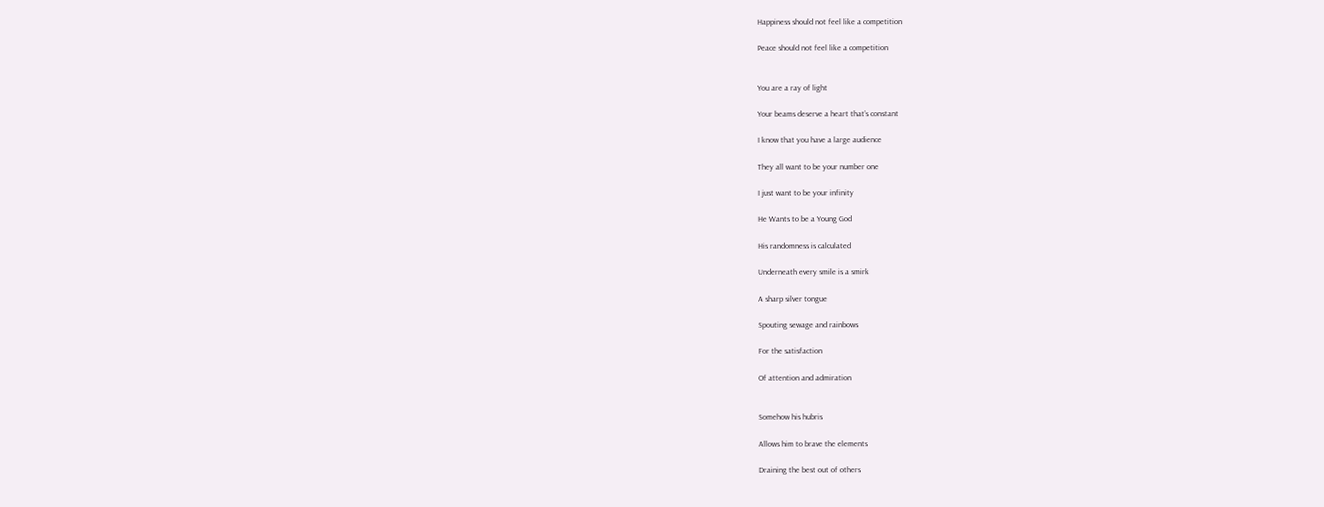Happiness should not feel like a competition

Peace should not feel like a competition


You are a ray of light

Your beams deserve a heart that’s constant

I know that you have a large audience

They all want to be your number one

I just want to be your infinity

He Wants to be a Young God

His randomness is calculated

Underneath every smile is a smirk

A sharp silver tongue

Spouting sewage and rainbows

For the satisfaction

Of attention and admiration


Somehow his hubris

Allows him to brave the elements

Draining the best out of others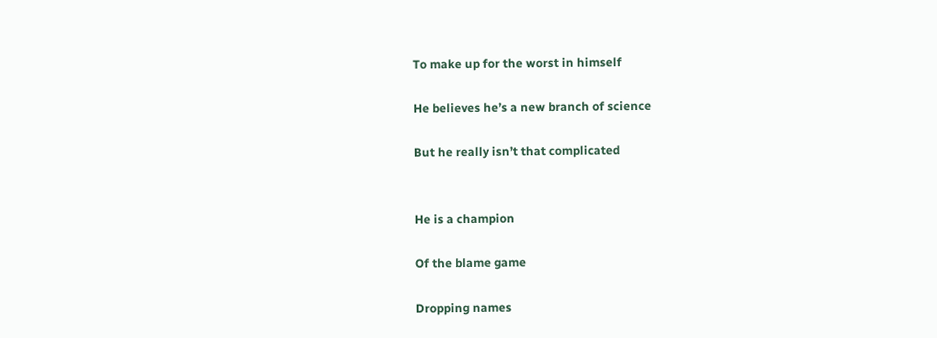To make up for the worst in himself

He believes he’s a new branch of science

But he really isn’t that complicated


He is a champion

Of the blame game

Dropping names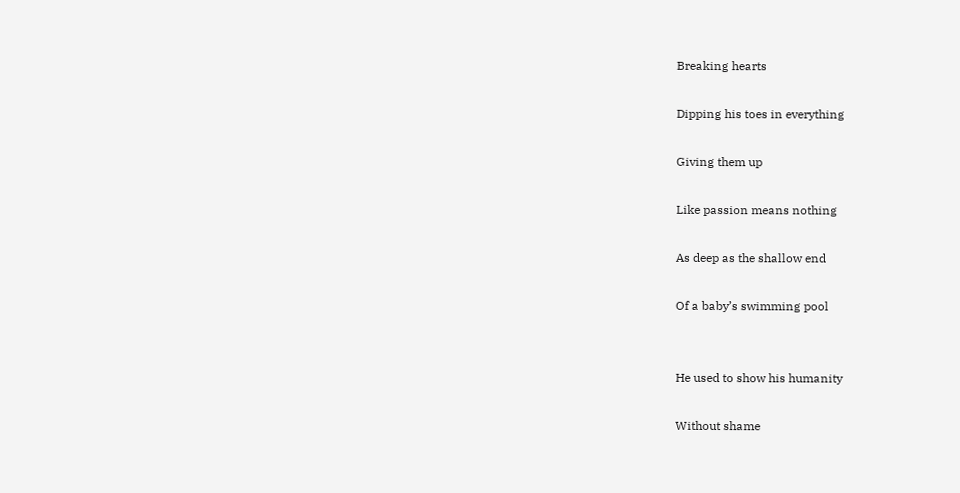Breaking hearts

Dipping his toes in everything

Giving them up

Like passion means nothing

As deep as the shallow end

Of a baby’s swimming pool


He used to show his humanity

Without shame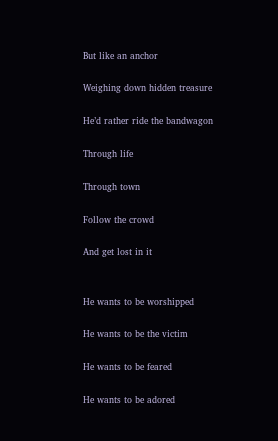But like an anchor

Weighing down hidden treasure

He’d rather ride the bandwagon

Through life

Through town

Follow the crowd

And get lost in it


He wants to be worshipped

He wants to be the victim

He wants to be feared

He wants to be adored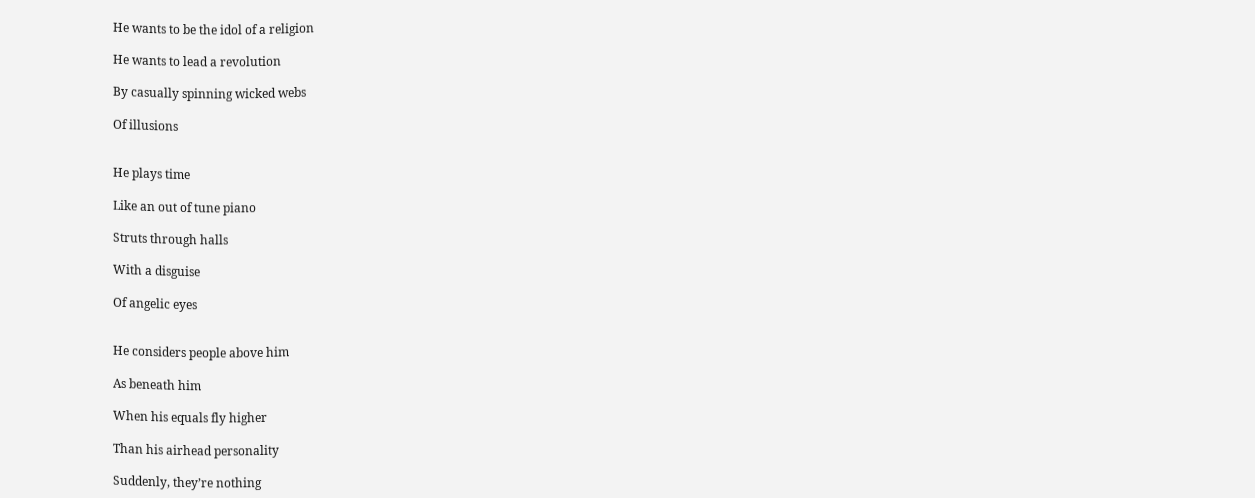He wants to be the idol of a religion

He wants to lead a revolution

By casually spinning wicked webs

Of illusions


He plays time

Like an out of tune piano

Struts through halls

With a disguise

Of angelic eyes


He considers people above him

As beneath him

When his equals fly higher

Than his airhead personality

Suddenly, they’re nothing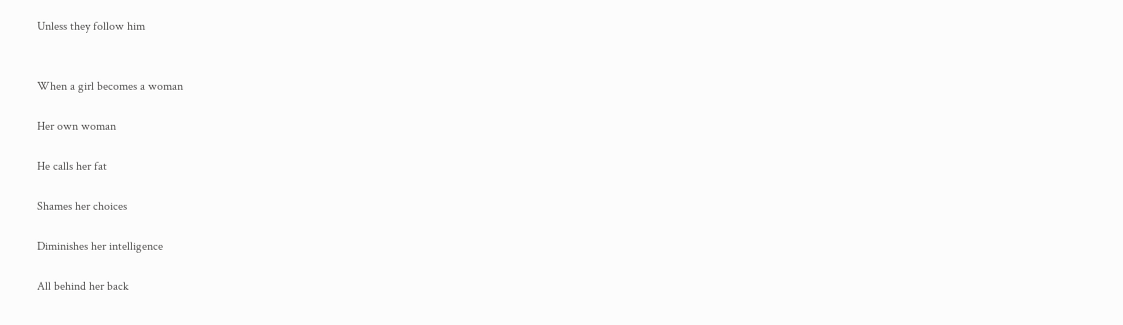Unless they follow him


When a girl becomes a woman

Her own woman

He calls her fat

Shames her choices

Diminishes her intelligence

All behind her back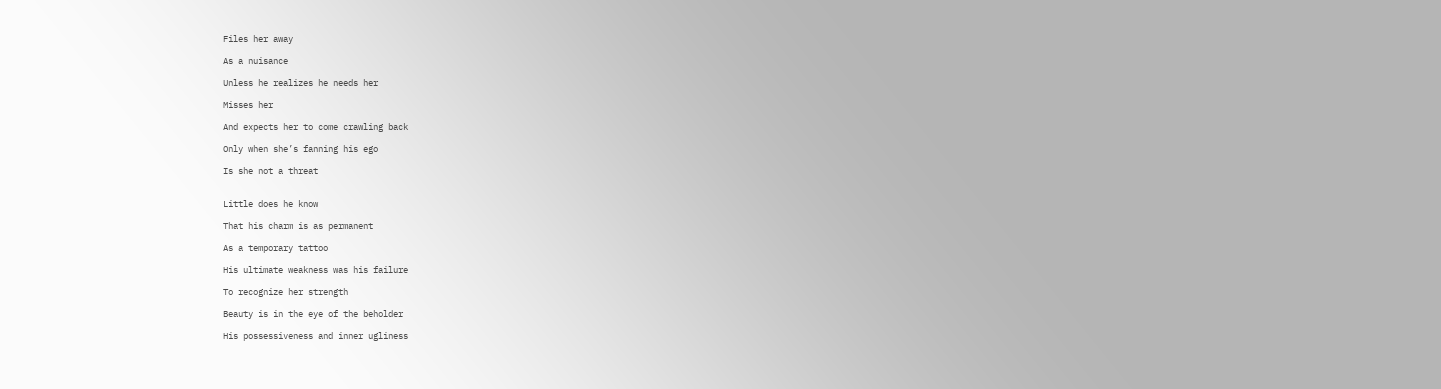Files her away

As a nuisance

Unless he realizes he needs her

Misses her

And expects her to come crawling back

Only when she’s fanning his ego

Is she not a threat


Little does he know

That his charm is as permanent

As a temporary tattoo

His ultimate weakness was his failure

To recognize her strength

Beauty is in the eye of the beholder

His possessiveness and inner ugliness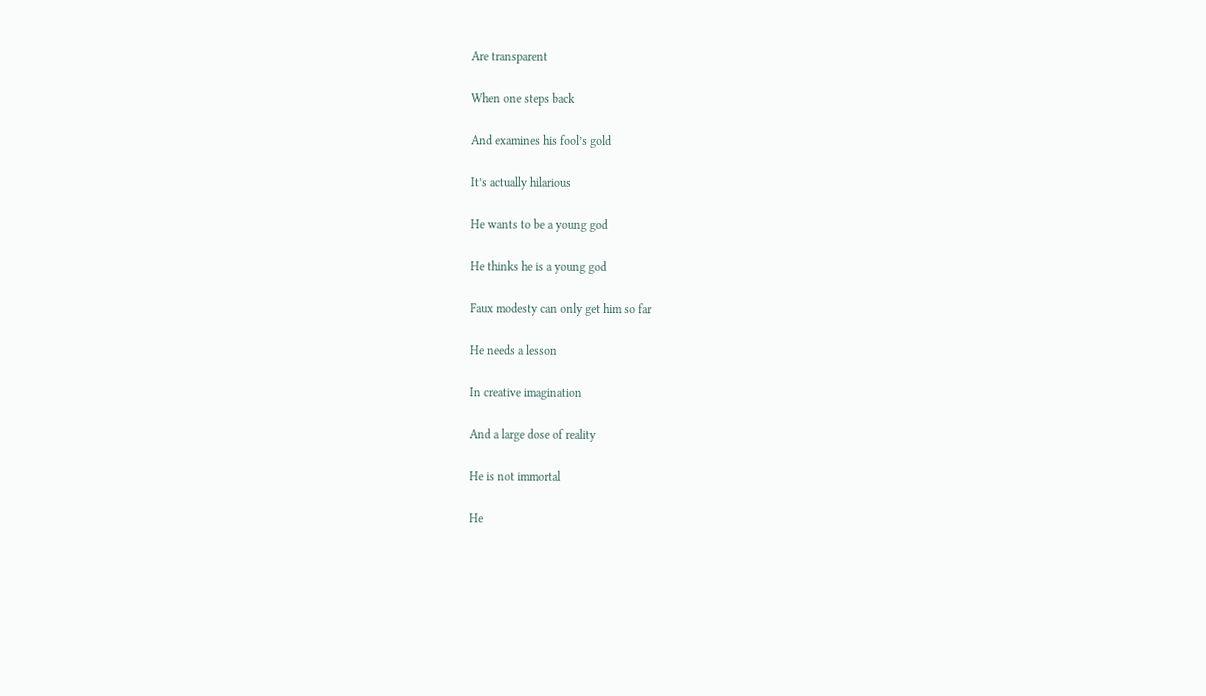Are transparent

When one steps back

And examines his fool’s gold

It’s actually hilarious

He wants to be a young god

He thinks he is a young god

Faux modesty can only get him so far

He needs a lesson

In creative imagination

And a large dose of reality

He is not immortal

He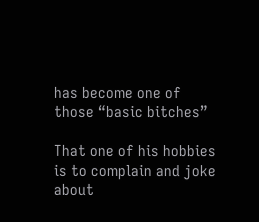has become one of those “basic bitches”

That one of his hobbies is to complain and joke about